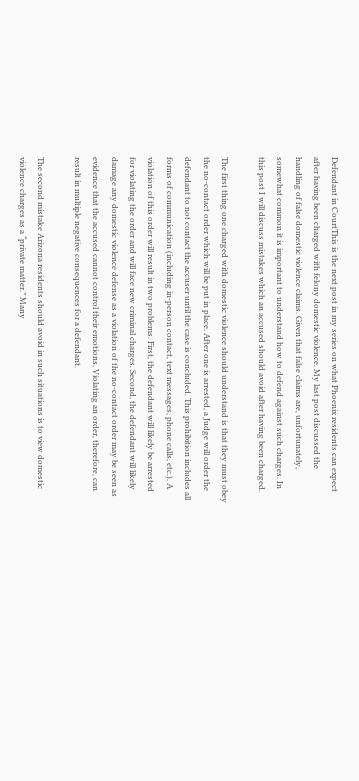Defendant in CourtThis is the next post in my series on what Phoenix residents can expect after having been charged with felony domestic violence. My last post discussed the handling of false domestic violence claims. Given that false claims are, unfortunately, somewhat common it is important to understand how to defend against such charges. In this post I will discuss mistakes which an accused should avoid after having been charged.

The first thing one charged with domestic violence should understand is that they must obey the no-contact order which will be put in place. After one is arrested, a Judge will order the defendant to not contact the accuser until the case is concluded. This prohibition includes all forms of communication (including in-person contact, text messages, phone calls, etc.). A violation of this order will result in two problems. First, the defendant will likely be arrested for violating the order and will face new criminal charges. Second, the defendant will likely damage any domestic violence defense as a violation of the no-contact order may be seen as evidence that the accused cannot control their emotions. Violating an order, therefore, can result in multiple negative consequences for a defendant.

The second mistake Arizona residents should avoid in such situations is to view domestic violence charges as a “private matter.” Many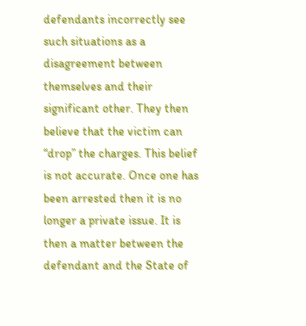defendants incorrectly see such situations as a disagreement between themselves and their significant other. They then believe that the victim can “drop” the charges. This belief is not accurate. Once one has been arrested then it is no longer a private issue. It is then a matter between the defendant and the State of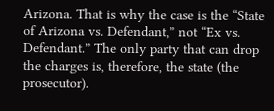Arizona. That is why the case is the “State of Arizona vs. Defendant,” not “Ex vs. Defendant.” The only party that can drop the charges is, therefore, the state (the prosecutor).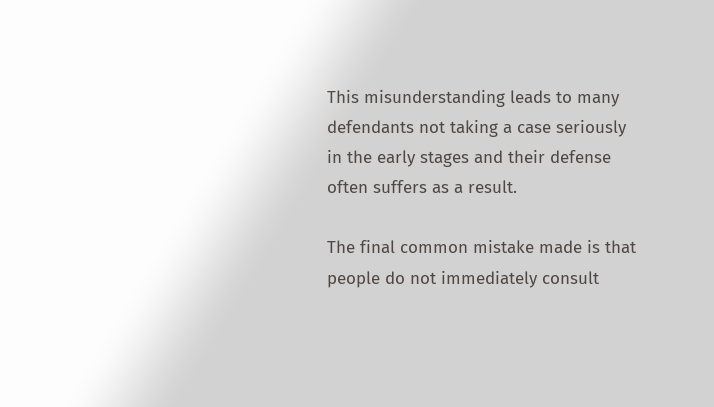This misunderstanding leads to many defendants not taking a case seriously in the early stages and their defense often suffers as a result.

The final common mistake made is that people do not immediately consult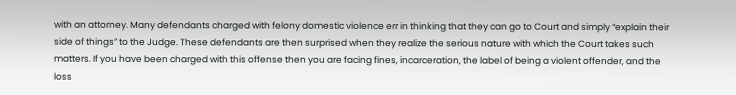with an attorney. Many defendants charged with felony domestic violence err in thinking that they can go to Court and simply “explain their side of things” to the Judge. These defendants are then surprised when they realize the serious nature with which the Court takes such matters. If you have been charged with this offense then you are facing fines, incarceration, the label of being a violent offender, and the loss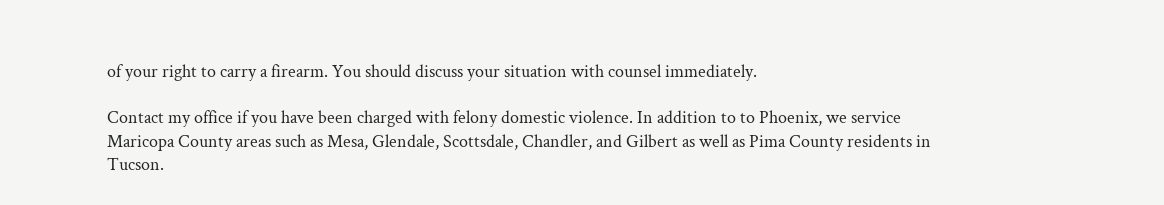of your right to carry a firearm. You should discuss your situation with counsel immediately.

Contact my office if you have been charged with felony domestic violence. In addition to to Phoenix, we service Maricopa County areas such as Mesa, Glendale, Scottsdale, Chandler, and Gilbert as well as Pima County residents in Tucson.